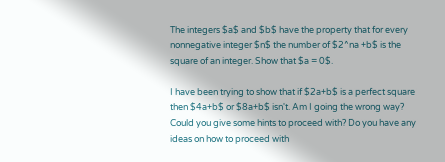The integers $a$ and $b$ have the property that for every nonnegative integer $n$ the number of $2^na +b$ is the square of an integer. Show that $a = 0$.

I have been trying to show that if $2a+b$ is a perfect square then $4a+b$ or $8a+b$ isn't. Am I going the wrong way? Could you give some hints to proceed with? Do you have any ideas on how to proceed with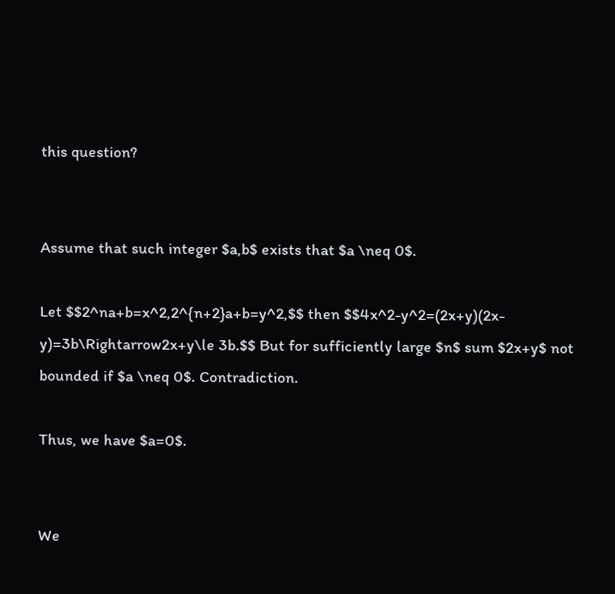this question?


Assume that such integer $a,b$ exists that $a \neq 0$.

Let $$2^na+b=x^2,2^{n+2}a+b=y^2,$$ then $$4x^2-y^2=(2x+y)(2x-y)=3b\Rightarrow2x+y\le 3b.$$ But for sufficiently large $n$ sum $2x+y$ not bounded if $a \neq 0$. Contradiction.

Thus, we have $a=0$.


We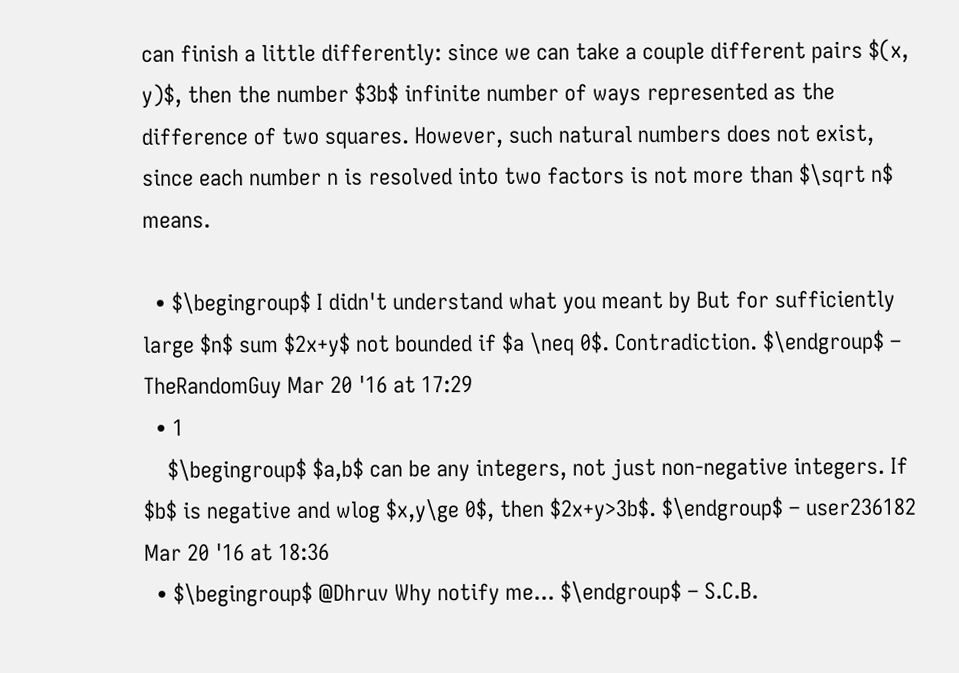can finish a little differently: since we can take a couple different pairs $(x, y)$, then the number $3b$ infinite number of ways represented as the difference of two squares. However, such natural numbers does not exist, since each number n is resolved into two factors is not more than $\sqrt n$ means.

  • $\begingroup$ I didn't understand what you meant by But for sufficiently large $n$ sum $2x+y$ not bounded if $a \neq 0$. Contradiction. $\endgroup$ – TheRandomGuy Mar 20 '16 at 17:29
  • 1
    $\begingroup$ $a,b$ can be any integers, not just non-negative integers. If $b$ is negative and wlog $x,y\ge 0$, then $2x+y>3b$. $\endgroup$ – user236182 Mar 20 '16 at 18:36
  • $\begingroup$ @Dhruv Why notify me... $\endgroup$ – S.C.B.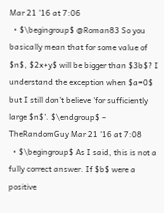Mar 21 '16 at 7:06
  • $\begingroup$ @Roman83 So you basically mean that for some value of $n$, $2x+y$ will be bigger than $3b$? I understand the exception when $a=0$ but I still don't believe 'for sufficiently large $n$'. $\endgroup$ – TheRandomGuy Mar 21 '16 at 7:08
  • $\begingroup$ As I said, this is not a fully correct answer. If $b$ were a positive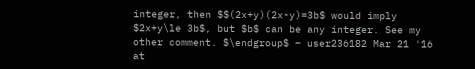integer, then $$(2x+y)(2x-y)=3b$ would imply $2x+y\le 3b$, but $b$ can be any integer. See my other comment. $\endgroup$ – user236182 Mar 21 '16 at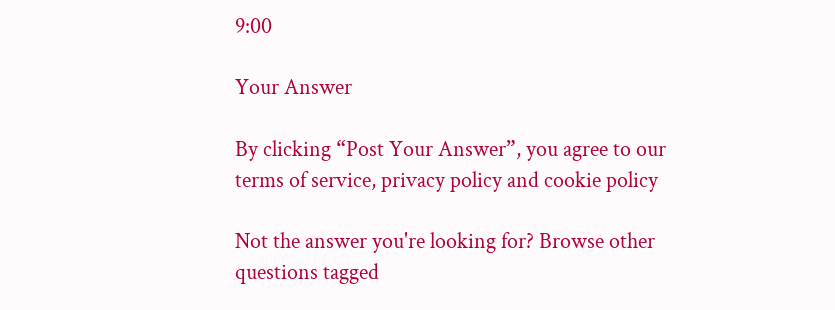9:00

Your Answer

By clicking “Post Your Answer”, you agree to our terms of service, privacy policy and cookie policy

Not the answer you're looking for? Browse other questions tagged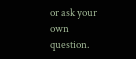or ask your own question.